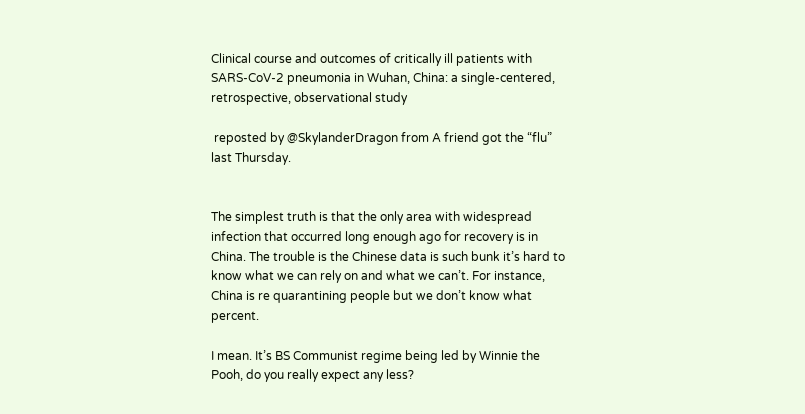Clinical course and outcomes of critically ill patients with SARS-CoV-2 pneumonia in Wuhan, China: a single-centered, retrospective, observational study

 reposted by @SkylanderDragon from A friend got the “flu” last Thursday.


The simplest truth is that the only area with widespread infection that occurred long enough ago for recovery is in China. The trouble is the Chinese data is such bunk it’s hard to know what we can rely on and what we can’t. For instance, China is re quarantining people but we don’t know what percent.

I mean. It’s BS Communist regime being led by Winnie the Pooh, do you really expect any less?